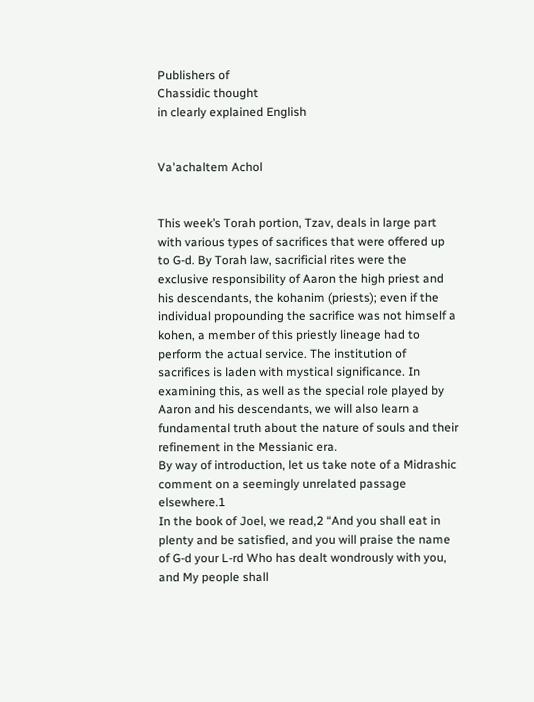Publishers of
Chassidic thought
in clearly explained English


Va'achaltem Achol


This week’s Torah portion, Tzav, deals in large part with various types of sacrifices that were offered up to G-d. By Torah law, sacrificial rites were the exclusive responsibility of Aaron the high priest and his descendants, the kohanim (priests); even if the individual propounding the sacrifice was not himself a kohen, a member of this priestly lineage had to perform the actual service. The institution of sacrifices is laden with mystical significance. In examining this, as well as the special role played by Aaron and his descendants, we will also learn a fundamental truth about the nature of souls and their refinement in the Messianic era.
By way of introduction, let us take note of a Midrashic comment on a seemingly unrelated passage elsewhere.1
In the book of Joel, we read,2 “And you shall eat in plenty and be satisfied, and you will praise the name of G-d your L-rd Who has dealt wondrously with you, and My people shall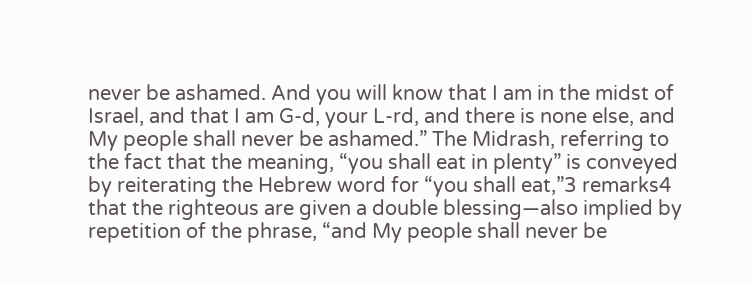never be ashamed. And you will know that I am in the midst of Israel, and that I am G-d, your L-rd, and there is none else, and My people shall never be ashamed.” The Midrash, referring to the fact that the meaning, “you shall eat in plenty” is conveyed by reiterating the Hebrew word for “you shall eat,”3 remarks4 that the righteous are given a double blessing—also implied by repetition of the phrase, “and My people shall never be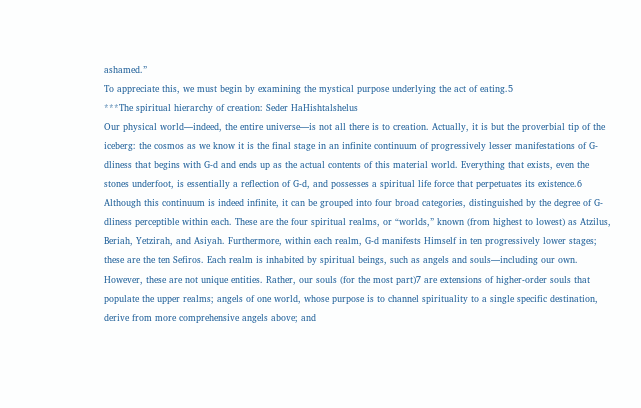ashamed.”
To appreciate this, we must begin by examining the mystical purpose underlying the act of eating.5
***The spiritual hierarchy of creation: Seder HaHishtalshelus
Our physical world—indeed, the entire universe—is not all there is to creation. Actually, it is but the proverbial tip of the iceberg: the cosmos as we know it is the final stage in an infinite continuum of progressively lesser manifestations of G-dliness that begins with G-d and ends up as the actual contents of this material world. Everything that exists, even the stones underfoot, is essentially a reflection of G-d, and possesses a spiritual life force that perpetuates its existence.6 Although this continuum is indeed infinite, it can be grouped into four broad categories, distinguished by the degree of G-dliness perceptible within each. These are the four spiritual realms, or “worlds,” known (from highest to lowest) as Atzilus, Beriah, Yetzirah, and Asiyah. Furthermore, within each realm, G-d manifests Himself in ten progressively lower stages; these are the ten Sefiros. Each realm is inhabited by spiritual beings, such as angels and souls—including our own. However, these are not unique entities. Rather, our souls (for the most part)7 are extensions of higher-order souls that populate the upper realms; angels of one world, whose purpose is to channel spirituality to a single specific destination, derive from more comprehensive angels above; and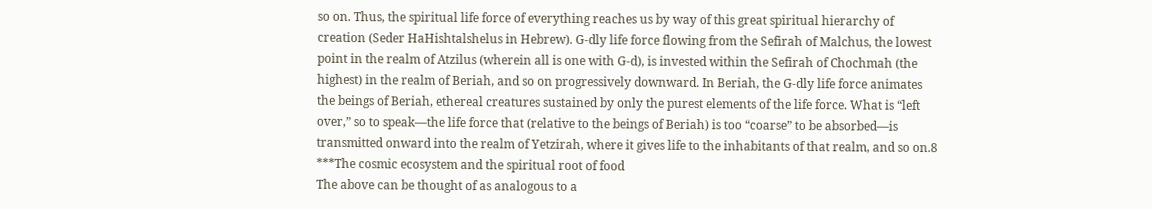so on. Thus, the spiritual life force of everything reaches us by way of this great spiritual hierarchy of creation (Seder HaHishtalshelus in Hebrew). G-dly life force flowing from the Sefirah of Malchus, the lowest point in the realm of Atzilus (wherein all is one with G-d), is invested within the Sefirah of Chochmah (the highest) in the realm of Beriah, and so on progressively downward. In Beriah, the G-dly life force animates the beings of Beriah, ethereal creatures sustained by only the purest elements of the life force. What is “left over,” so to speak—the life force that (relative to the beings of Beriah) is too “coarse” to be absorbed—is transmitted onward into the realm of Yetzirah, where it gives life to the inhabitants of that realm, and so on.8
***The cosmic ecosystem and the spiritual root of food
The above can be thought of as analogous to a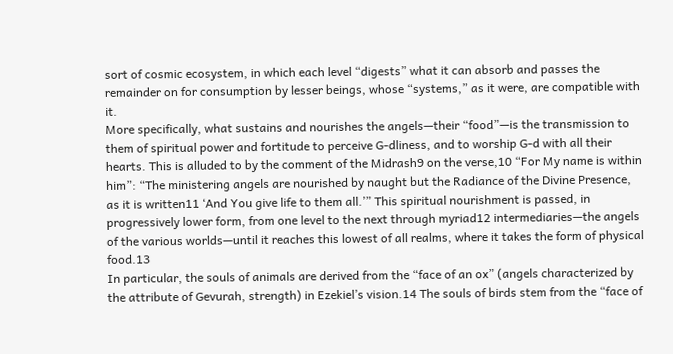sort of cosmic ecosystem, in which each level “digests” what it can absorb and passes the remainder on for consumption by lesser beings, whose “systems,” as it were, are compatible with it.
More specifically, what sustains and nourishes the angels—their “food”—is the transmission to them of spiritual power and fortitude to perceive G-dliness, and to worship G-d with all their hearts. This is alluded to by the comment of the Midrash9 on the verse,10 “For My name is within him”: “The ministering angels are nourished by naught but the Radiance of the Divine Presence, as it is written11 ‘And You give life to them all.’” This spiritual nourishment is passed, in progressively lower form, from one level to the next through myriad12 intermediaries—the angels of the various worlds—until it reaches this lowest of all realms, where it takes the form of physical food.13
In particular, the souls of animals are derived from the “face of an ox” (angels characterized by the attribute of Gevurah, strength) in Ezekiel’s vision.14 The souls of birds stem from the “face of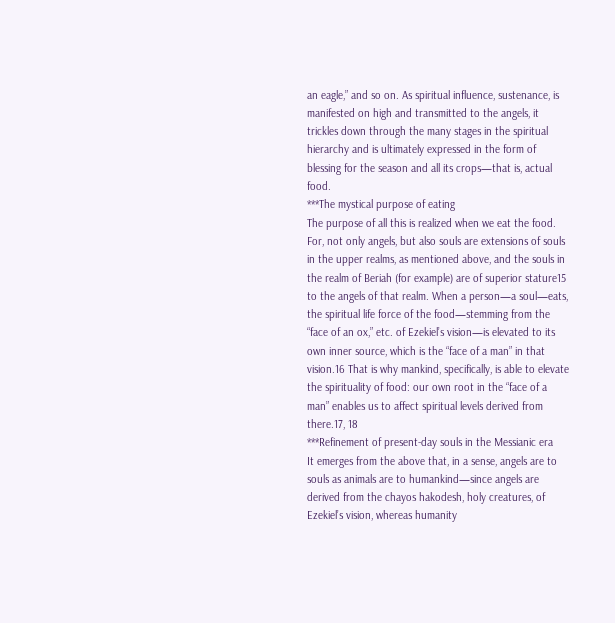an eagle,” and so on. As spiritual influence, sustenance, is manifested on high and transmitted to the angels, it trickles down through the many stages in the spiritual hierarchy and is ultimately expressed in the form of blessing for the season and all its crops—that is, actual food.
***The mystical purpose of eating
The purpose of all this is realized when we eat the food. For, not only angels, but also souls are extensions of souls in the upper realms, as mentioned above, and the souls in the realm of Beriah (for example) are of superior stature15 to the angels of that realm. When a person—a soul—eats, the spiritual life force of the food—stemming from the “face of an ox,” etc. of Ezekiel’s vision—is elevated to its own inner source, which is the “face of a man” in that vision.16 That is why mankind, specifically, is able to elevate the spirituality of food: our own root in the “face of a man” enables us to affect spiritual levels derived from there.17, 18
***Refinement of present-day souls in the Messianic era
It emerges from the above that, in a sense, angels are to souls as animals are to humankind—since angels are derived from the chayos hakodesh, holy creatures, of Ezekiel’s vision, whereas humanity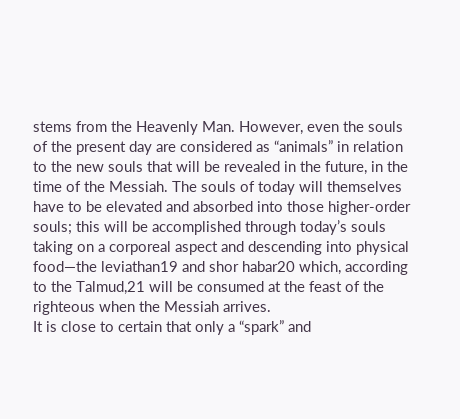stems from the Heavenly Man. However, even the souls of the present day are considered as “animals” in relation to the new souls that will be revealed in the future, in the time of the Messiah. The souls of today will themselves have to be elevated and absorbed into those higher-order souls; this will be accomplished through today’s souls taking on a corporeal aspect and descending into physical food—the leviathan19 and shor habar20 which, according to the Talmud,21 will be consumed at the feast of the righteous when the Messiah arrives.
It is close to certain that only a “spark” and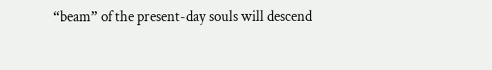“beam” of the present-day souls will descend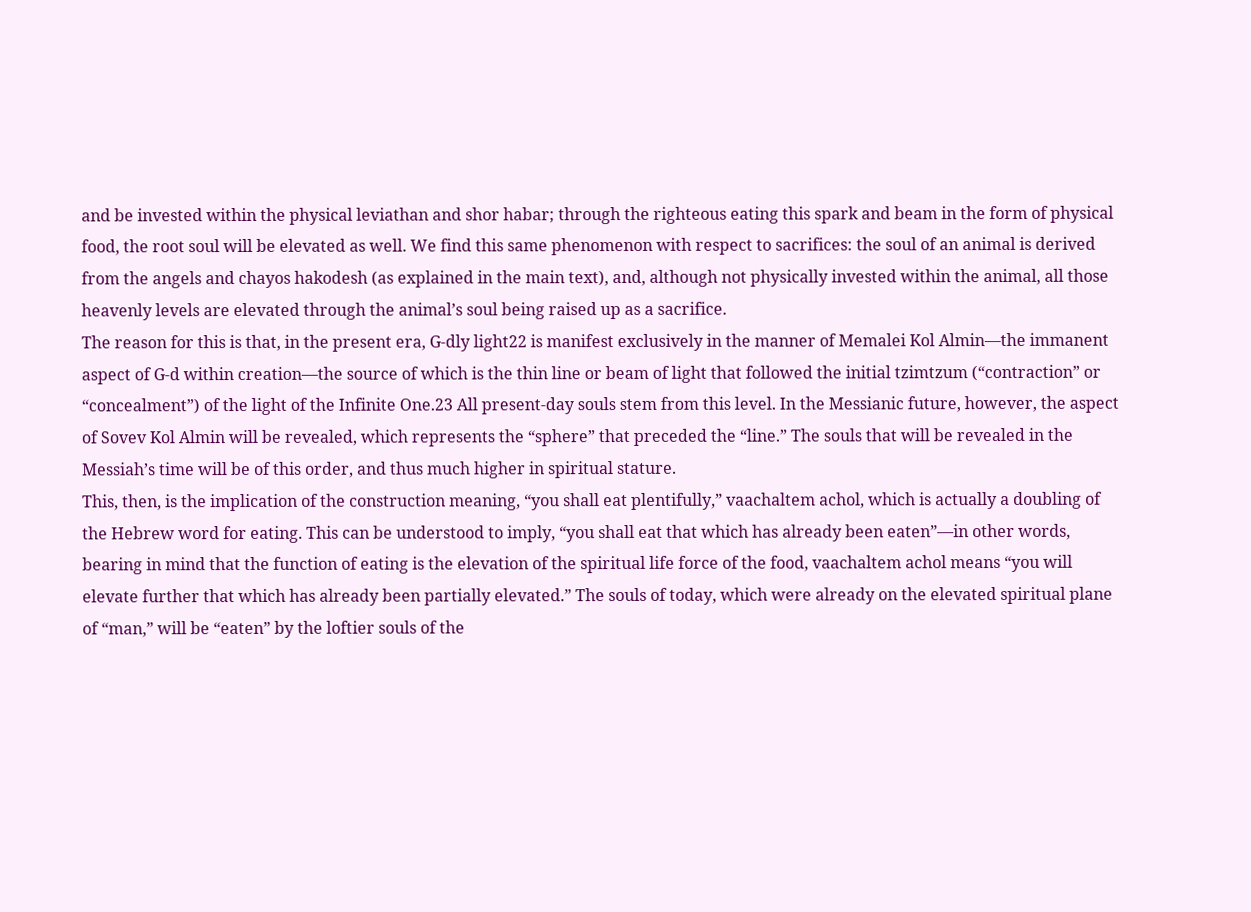and be invested within the physical leviathan and shor habar; through the righteous eating this spark and beam in the form of physical food, the root soul will be elevated as well. We find this same phenomenon with respect to sacrifices: the soul of an animal is derived from the angels and chayos hakodesh (as explained in the main text), and, although not physically invested within the animal, all those heavenly levels are elevated through the animal’s soul being raised up as a sacrifice.
The reason for this is that, in the present era, G-dly light22 is manifest exclusively in the manner of Memalei Kol Almin—the immanent aspect of G-d within creation—the source of which is the thin line or beam of light that followed the initial tzimtzum (“contraction” or “concealment”) of the light of the Infinite One.23 All present-day souls stem from this level. In the Messianic future, however, the aspect of Sovev Kol Almin will be revealed, which represents the “sphere” that preceded the “line.” The souls that will be revealed in the Messiah’s time will be of this order, and thus much higher in spiritual stature.
This, then, is the implication of the construction meaning, “you shall eat plentifully,” vaachaltem achol, which is actually a doubling of the Hebrew word for eating. This can be understood to imply, “you shall eat that which has already been eaten”—in other words, bearing in mind that the function of eating is the elevation of the spiritual life force of the food, vaachaltem achol means “you will elevate further that which has already been partially elevated.” The souls of today, which were already on the elevated spiritual plane of “man,” will be “eaten” by the loftier souls of the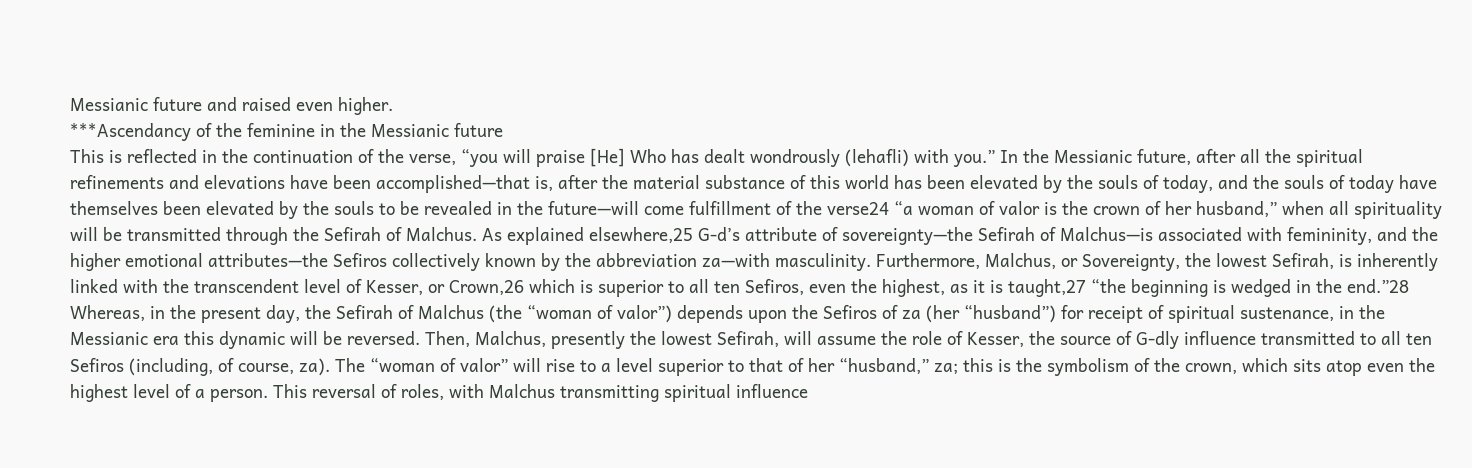Messianic future and raised even higher.
***Ascendancy of the feminine in the Messianic future
This is reflected in the continuation of the verse, “you will praise [He] Who has dealt wondrously (lehafli) with you.” In the Messianic future, after all the spiritual refinements and elevations have been accomplished—that is, after the material substance of this world has been elevated by the souls of today, and the souls of today have themselves been elevated by the souls to be revealed in the future—will come fulfillment of the verse24 “a woman of valor is the crown of her husband,” when all spirituality will be transmitted through the Sefirah of Malchus. As explained elsewhere,25 G-d’s attribute of sovereignty—the Sefirah of Malchus—is associated with femininity, and the higher emotional attributes—the Sefiros collectively known by the abbreviation za—with masculinity. Furthermore, Malchus, or Sovereignty, the lowest Sefirah, is inherently linked with the transcendent level of Kesser, or Crown,26 which is superior to all ten Sefiros, even the highest, as it is taught,27 “the beginning is wedged in the end.”28 Whereas, in the present day, the Sefirah of Malchus (the “woman of valor”) depends upon the Sefiros of za (her “husband”) for receipt of spiritual sustenance, in the Messianic era this dynamic will be reversed. Then, Malchus, presently the lowest Sefirah, will assume the role of Kesser, the source of G-dly influence transmitted to all ten Sefiros (including, of course, za). The “woman of valor” will rise to a level superior to that of her “husband,” za; this is the symbolism of the crown, which sits atop even the highest level of a person. This reversal of roles, with Malchus transmitting spiritual influence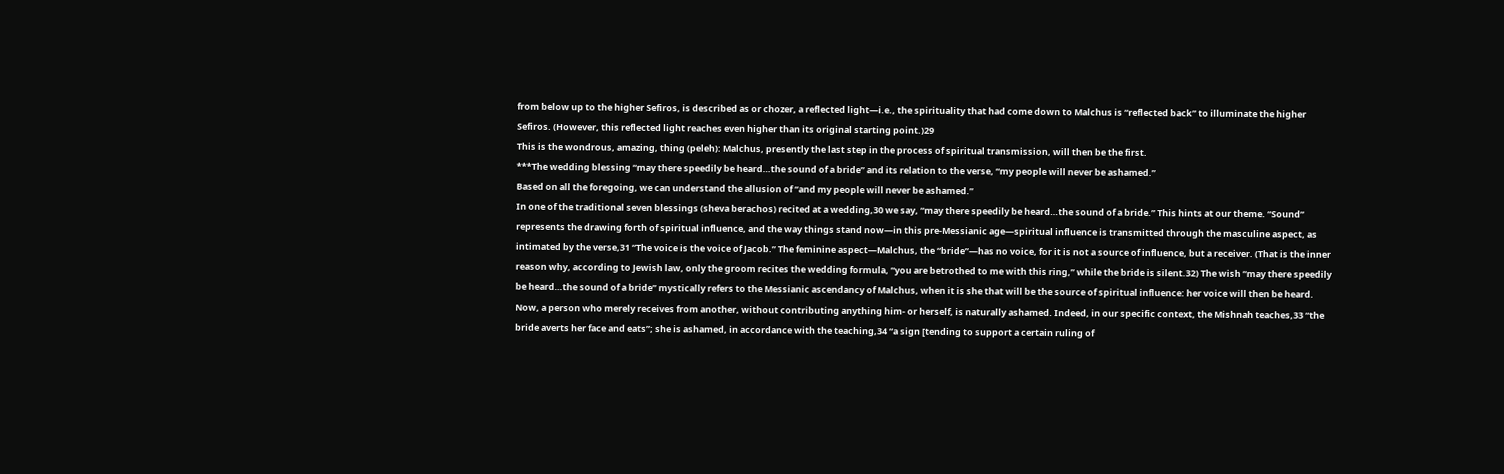from below up to the higher Sefiros, is described as or chozer, a reflected light—i.e., the spirituality that had come down to Malchus is “reflected back” to illuminate the higher Sefiros. (However, this reflected light reaches even higher than its original starting point.)29
This is the wondrous, amazing, thing (peleh): Malchus, presently the last step in the process of spiritual transmission, will then be the first.
***The wedding blessing “may there speedily be heard…the sound of a bride” and its relation to the verse, “my people will never be ashamed.”
Based on all the foregoing, we can understand the allusion of “and my people will never be ashamed.”
In one of the traditional seven blessings (sheva berachos) recited at a wedding,30 we say, “may there speedily be heard…the sound of a bride.” This hints at our theme. “Sound” represents the drawing forth of spiritual influence, and the way things stand now—in this pre-Messianic age—spiritual influence is transmitted through the masculine aspect, as intimated by the verse,31 “The voice is the voice of Jacob.” The feminine aspect—Malchus, the “bride”—has no voice, for it is not a source of influence, but a receiver. (That is the inner reason why, according to Jewish law, only the groom recites the wedding formula, “you are betrothed to me with this ring,” while the bride is silent.32) The wish “may there speedily be heard…the sound of a bride” mystically refers to the Messianic ascendancy of Malchus, when it is she that will be the source of spiritual influence: her voice will then be heard.
Now, a person who merely receives from another, without contributing anything him- or herself, is naturally ashamed. Indeed, in our specific context, the Mishnah teaches,33 “the bride averts her face and eats”; she is ashamed, in accordance with the teaching,34 “a sign [tending to support a certain ruling of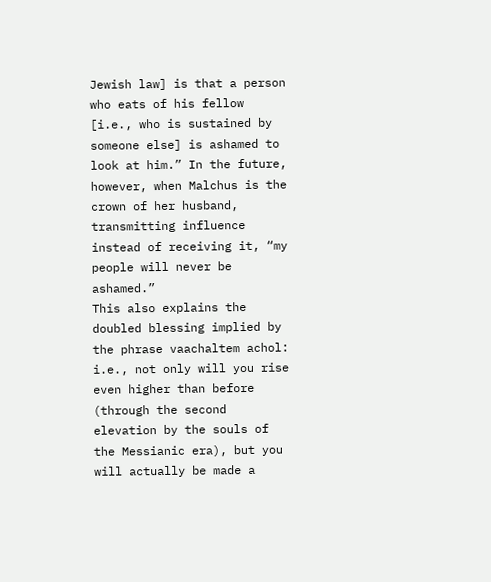Jewish law] is that a person who eats of his fellow [i.e., who is sustained by someone else] is ashamed to look at him.” In the future, however, when Malchus is the crown of her husband, transmitting influence instead of receiving it, “my people will never be ashamed.”
This also explains the doubled blessing implied by the phrase vaachaltem achol: i.e., not only will you rise even higher than before (through the second elevation by the souls of the Messianic era), but you will actually be made a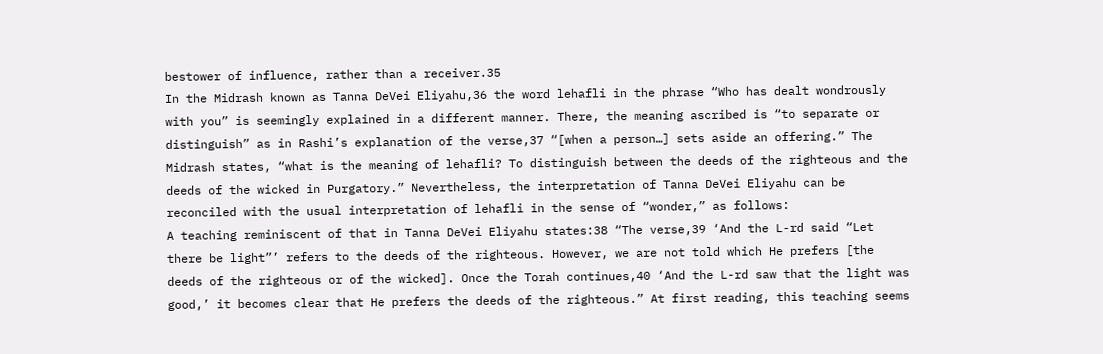bestower of influence, rather than a receiver.35
In the Midrash known as Tanna DeVei Eliyahu,36 the word lehafli in the phrase “Who has dealt wondrously with you” is seemingly explained in a different manner. There, the meaning ascribed is “to separate or distinguish” as in Rashi’s explanation of the verse,37 “[when a person…] sets aside an offering.” The Midrash states, “what is the meaning of lehafli? To distinguish between the deeds of the righteous and the deeds of the wicked in Purgatory.” Nevertheless, the interpretation of Tanna DeVei Eliyahu can be reconciled with the usual interpretation of lehafli in the sense of “wonder,” as follows:
A teaching reminiscent of that in Tanna DeVei Eliyahu states:38 “The verse,39 ‘And the L-rd said “Let there be light”’ refers to the deeds of the righteous. However, we are not told which He prefers [the deeds of the righteous or of the wicked]. Once the Torah continues,40 ‘And the L-rd saw that the light was good,’ it becomes clear that He prefers the deeds of the righteous.” At first reading, this teaching seems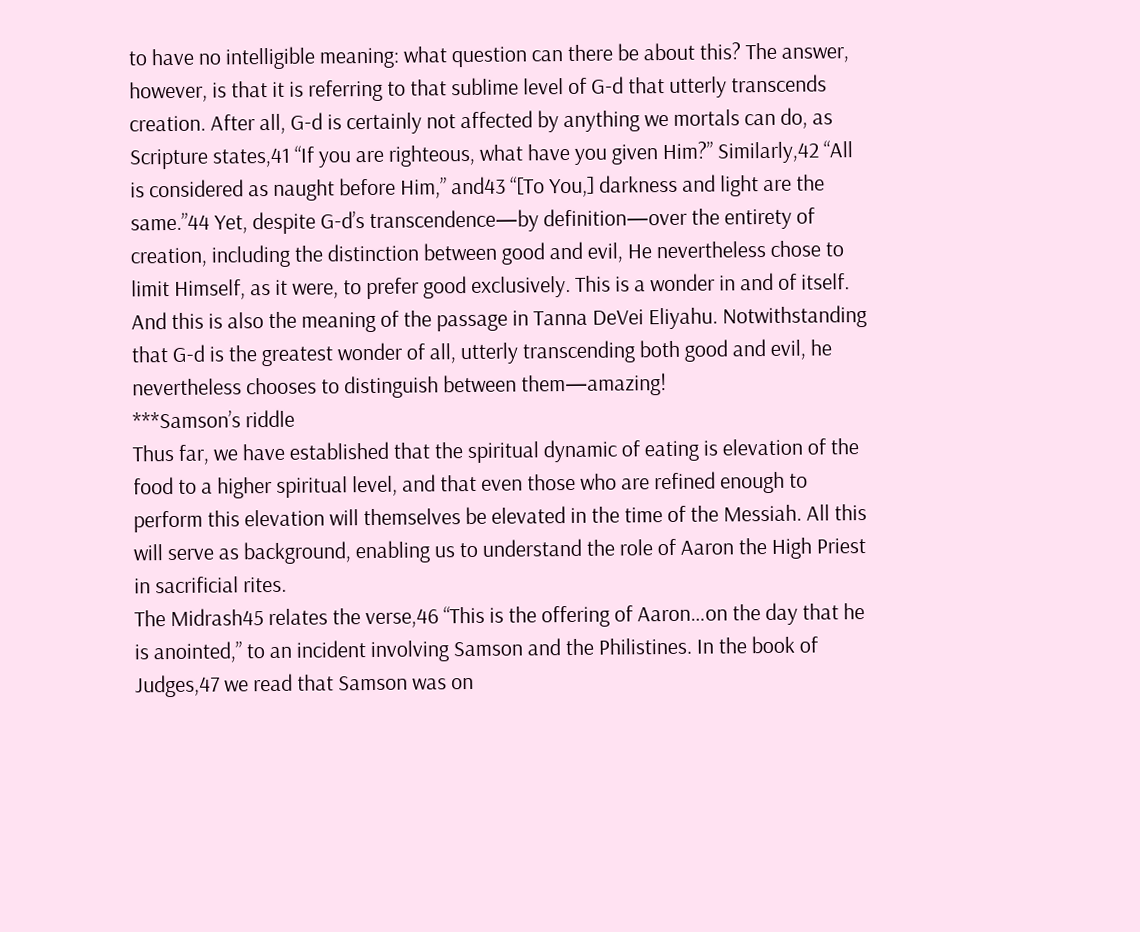to have no intelligible meaning: what question can there be about this? The answer, however, is that it is referring to that sublime level of G-d that utterly transcends creation. After all, G-d is certainly not affected by anything we mortals can do, as Scripture states,41 “If you are righteous, what have you given Him?” Similarly,42 “All is considered as naught before Him,” and43 “[To You,] darkness and light are the same.”44 Yet, despite G-d’s transcendence—by definition—over the entirety of creation, including the distinction between good and evil, He nevertheless chose to limit Himself, as it were, to prefer good exclusively. This is a wonder in and of itself. And this is also the meaning of the passage in Tanna DeVei Eliyahu. Notwithstanding that G-d is the greatest wonder of all, utterly transcending both good and evil, he nevertheless chooses to distinguish between them—amazing!
***Samson’s riddle
Thus far, we have established that the spiritual dynamic of eating is elevation of the food to a higher spiritual level, and that even those who are refined enough to perform this elevation will themselves be elevated in the time of the Messiah. All this will serve as background, enabling us to understand the role of Aaron the High Priest in sacrificial rites.
The Midrash45 relates the verse,46 “This is the offering of Aaron…on the day that he is anointed,” to an incident involving Samson and the Philistines. In the book of Judges,47 we read that Samson was on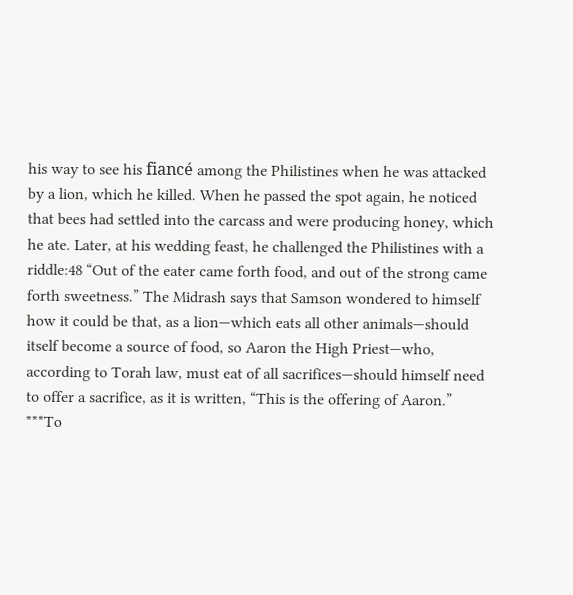his way to see his fiancé among the Philistines when he was attacked by a lion, which he killed. When he passed the spot again, he noticed that bees had settled into the carcass and were producing honey, which he ate. Later, at his wedding feast, he challenged the Philistines with a riddle:48 “Out of the eater came forth food, and out of the strong came forth sweetness.” The Midrash says that Samson wondered to himself how it could be that, as a lion—which eats all other animals—should itself become a source of food, so Aaron the High Priest—who, according to Torah law, must eat of all sacrifices—should himself need to offer a sacrifice, as it is written, “This is the offering of Aaron.”
***To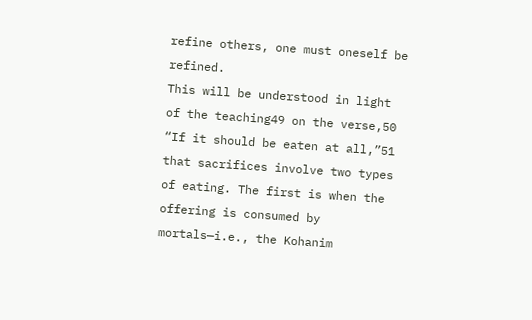refine others, one must oneself be refined.
This will be understood in light of the teaching49 on the verse,50 “If it should be eaten at all,”51 that sacrifices involve two types of eating. The first is when the offering is consumed by mortals—i.e., the Kohanim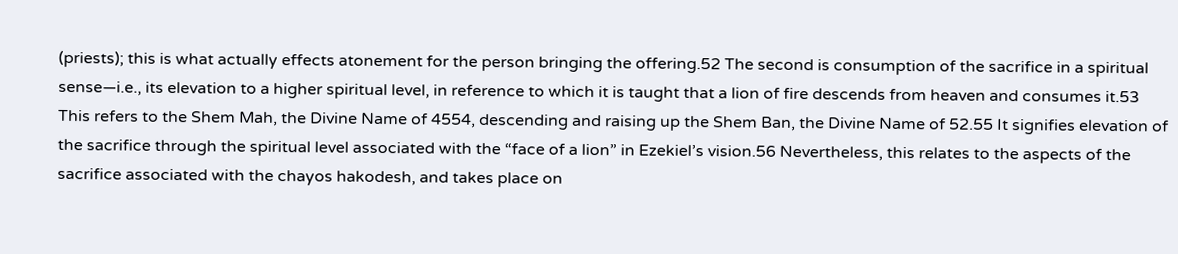(priests); this is what actually effects atonement for the person bringing the offering.52 The second is consumption of the sacrifice in a spiritual sense—i.e., its elevation to a higher spiritual level, in reference to which it is taught that a lion of fire descends from heaven and consumes it.53 This refers to the Shem Mah, the Divine Name of 4554, descending and raising up the Shem Ban, the Divine Name of 52.55 It signifies elevation of the sacrifice through the spiritual level associated with the “face of a lion” in Ezekiel’s vision.56 Nevertheless, this relates to the aspects of the sacrifice associated with the chayos hakodesh, and takes place on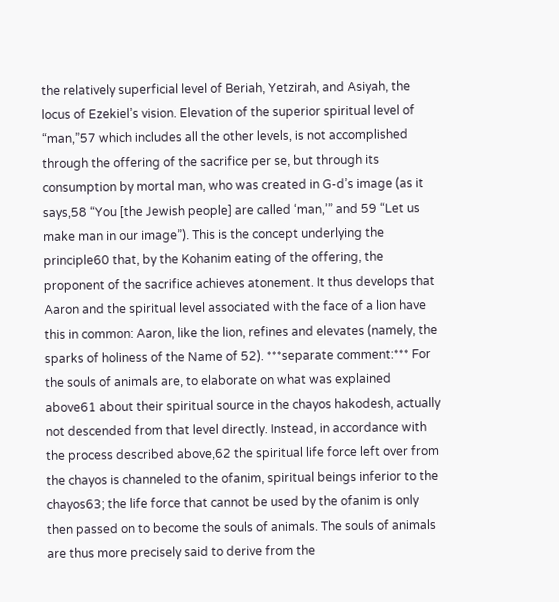the relatively superficial level of Beriah, Yetzirah, and Asiyah, the locus of Ezekiel’s vision. Elevation of the superior spiritual level of “man,”57 which includes all the other levels, is not accomplished through the offering of the sacrifice per se, but through its consumption by mortal man, who was created in G-d’s image (as it says,58 “You [the Jewish people] are called ‘man,’” and 59 “Let us make man in our image”). This is the concept underlying the principle60 that, by the Kohanim eating of the offering, the proponent of the sacrifice achieves atonement. It thus develops that Aaron and the spiritual level associated with the face of a lion have this in common: Aaron, like the lion, refines and elevates (namely, the sparks of holiness of the Name of 52). ***separate comment:*** For the souls of animals are, to elaborate on what was explained above61 about their spiritual source in the chayos hakodesh, actually not descended from that level directly. Instead, in accordance with the process described above,62 the spiritual life force left over from the chayos is channeled to the ofanim, spiritual beings inferior to the chayos63; the life force that cannot be used by the ofanim is only then passed on to become the souls of animals. The souls of animals are thus more precisely said to derive from the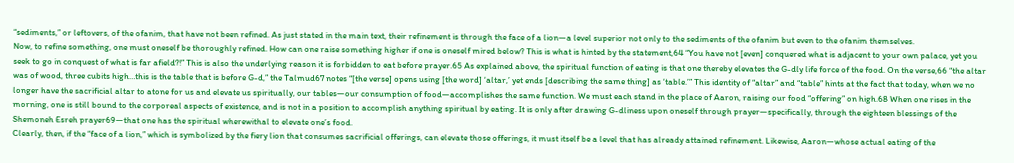“sediments,” or leftovers, of the ofanim, that have not been refined. As just stated in the main text, their refinement is through the face of a lion—a level superior not only to the sediments of the ofanim but even to the ofanim themselves.
Now, to refine something, one must oneself be thoroughly refined. How can one raise something higher if one is oneself mired below? This is what is hinted by the statement,64 “You have not [even] conquered what is adjacent to your own palace, yet you seek to go in conquest of what is far afield?!” This is also the underlying reason it is forbidden to eat before prayer.65 As explained above, the spiritual function of eating is that one thereby elevates the G-dly life force of the food. On the verse,66 “the altar was of wood, three cubits high…this is the table that is before G-d,” the Talmud67 notes “[the verse] opens using [the word] ‘altar,’ yet ends [describing the same thing] as ‘table.’” This identity of “altar” and “table” hints at the fact that today, when we no longer have the sacrificial altar to atone for us and elevate us spiritually, our tables—our consumption of food—accomplishes the same function. We must each stand in the place of Aaron, raising our food “offering” on high.68 When one rises in the morning, one is still bound to the corporeal aspects of existence, and is not in a position to accomplish anything spiritual by eating. It is only after drawing G-dliness upon oneself through prayer—specifically, through the eighteen blessings of the Shemoneh Esreh prayer69—that one has the spiritual wherewithal to elevate one’s food.
Clearly, then, if the “face of a lion,” which is symbolized by the fiery lion that consumes sacrificial offerings, can elevate those offerings, it must itself be a level that has already attained refinement. Likewise, Aaron—whose actual eating of the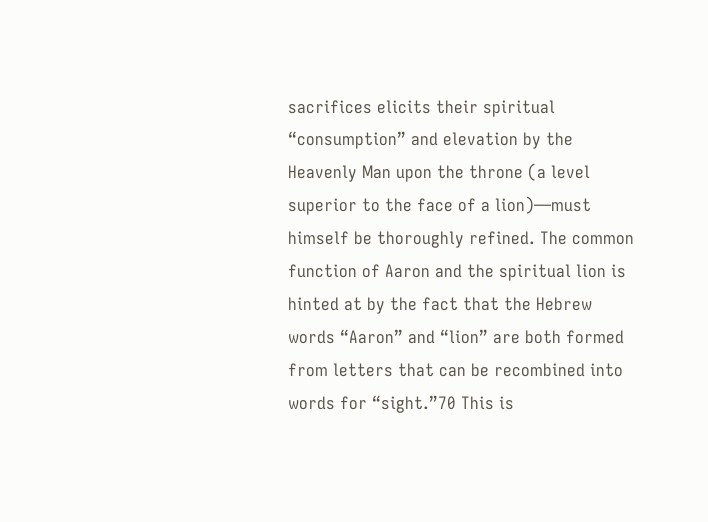sacrifices elicits their spiritual “consumption” and elevation by the Heavenly Man upon the throne (a level superior to the face of a lion)—must himself be thoroughly refined. The common function of Aaron and the spiritual lion is hinted at by the fact that the Hebrew words “Aaron” and “lion” are both formed from letters that can be recombined into words for “sight.”70 This is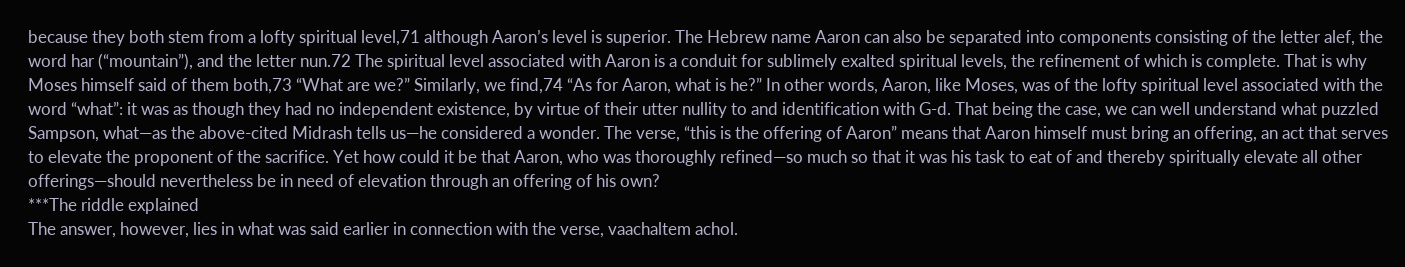because they both stem from a lofty spiritual level,71 although Aaron’s level is superior. The Hebrew name Aaron can also be separated into components consisting of the letter alef, the word har (“mountain”), and the letter nun.72 The spiritual level associated with Aaron is a conduit for sublimely exalted spiritual levels, the refinement of which is complete. That is why Moses himself said of them both,73 “What are we?” Similarly, we find,74 “As for Aaron, what is he?” In other words, Aaron, like Moses, was of the lofty spiritual level associated with the word “what”: it was as though they had no independent existence, by virtue of their utter nullity to and identification with G-d. That being the case, we can well understand what puzzled Sampson, what—as the above-cited Midrash tells us—he considered a wonder. The verse, “this is the offering of Aaron” means that Aaron himself must bring an offering, an act that serves to elevate the proponent of the sacrifice. Yet how could it be that Aaron, who was thoroughly refined—so much so that it was his task to eat of and thereby spiritually elevate all other offerings—should nevertheless be in need of elevation through an offering of his own?
***The riddle explained
The answer, however, lies in what was said earlier in connection with the verse, vaachaltem achol.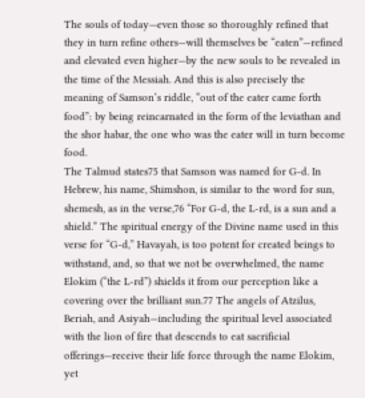The souls of today—even those so thoroughly refined that they in turn refine others—will themselves be “eaten”—refined and elevated even higher—by the new souls to be revealed in the time of the Messiah. And this is also precisely the meaning of Samson’s riddle, “out of the eater came forth food”: by being reincarnated in the form of the leviathan and the shor habar, the one who was the eater will in turn become food.
The Talmud states75 that Samson was named for G-d. In Hebrew, his name, Shimshon, is similar to the word for sun, shemesh, as in the verse,76 “For G-d, the L-rd, is a sun and a shield.” The spiritual energy of the Divine name used in this verse for “G-d,” Havayah, is too potent for created beings to withstand, and, so that we not be overwhelmed, the name Elokim (“the L-rd”) shields it from our perception like a covering over the brilliant sun.77 The angels of Atzilus, Beriah, and Asiyah—including the spiritual level associated with the lion of fire that descends to eat sacrificial offerings—receive their life force through the name Elokim, yet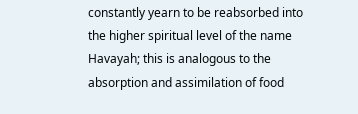constantly yearn to be reabsorbed into the higher spiritual level of the name Havayah; this is analogous to the absorption and assimilation of food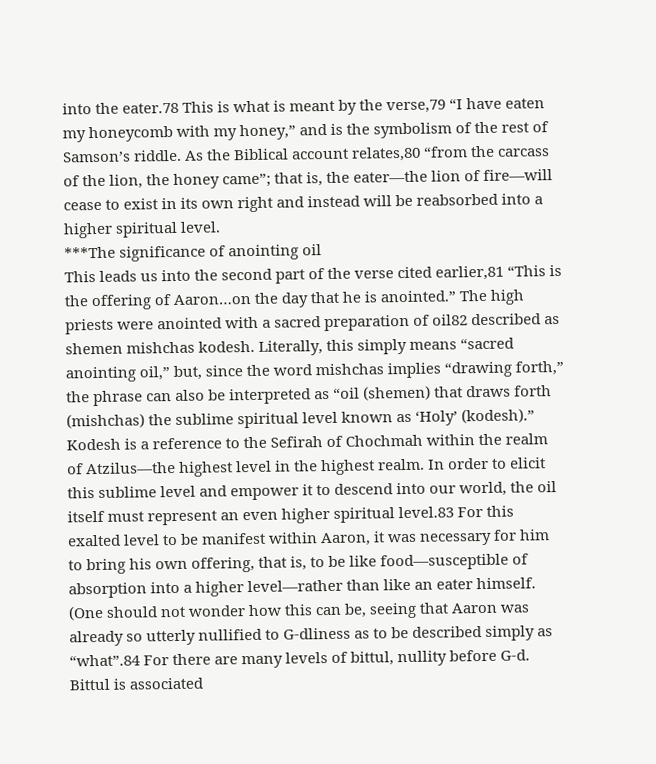into the eater.78 This is what is meant by the verse,79 “I have eaten my honeycomb with my honey,” and is the symbolism of the rest of Samson’s riddle. As the Biblical account relates,80 “from the carcass of the lion, the honey came”; that is, the eater—the lion of fire—will cease to exist in its own right and instead will be reabsorbed into a higher spiritual level.
***The significance of anointing oil
This leads us into the second part of the verse cited earlier,81 “This is the offering of Aaron…on the day that he is anointed.” The high priests were anointed with a sacred preparation of oil82 described as shemen mishchas kodesh. Literally, this simply means “sacred anointing oil,” but, since the word mishchas implies “drawing forth,” the phrase can also be interpreted as “oil (shemen) that draws forth (mishchas) the sublime spiritual level known as ‘Holy’ (kodesh).” Kodesh is a reference to the Sefirah of Chochmah within the realm of Atzilus—the highest level in the highest realm. In order to elicit this sublime level and empower it to descend into our world, the oil itself must represent an even higher spiritual level.83 For this exalted level to be manifest within Aaron, it was necessary for him to bring his own offering, that is, to be like food—susceptible of absorption into a higher level—rather than like an eater himself. (One should not wonder how this can be, seeing that Aaron was already so utterly nullified to G-dliness as to be described simply as “what”.84 For there are many levels of bittul, nullity before G-d. Bittul is associated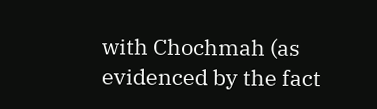with Chochmah (as evidenced by the fact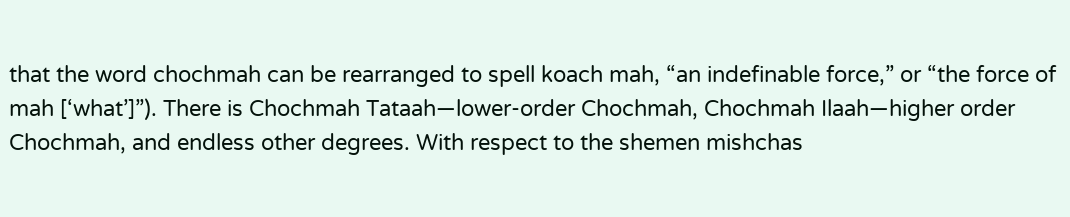that the word chochmah can be rearranged to spell koach mah, “an indefinable force,” or “the force of mah [‘what’]”). There is Chochmah Tataah—lower-order Chochmah, Chochmah Ilaah—higher order Chochmah, and endless other degrees. With respect to the shemen mishchas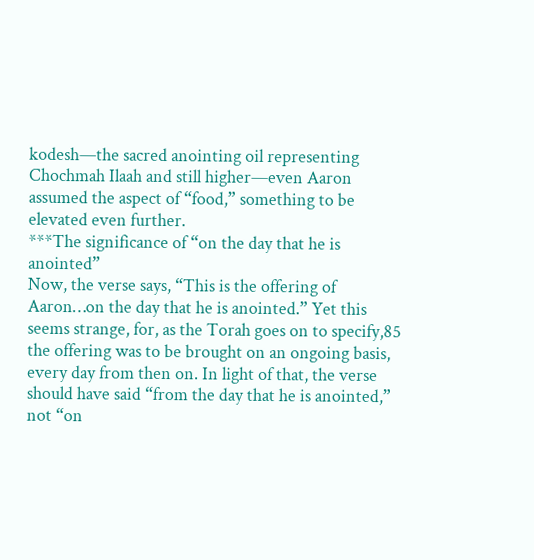kodesh—the sacred anointing oil representing Chochmah Ilaah and still higher—even Aaron assumed the aspect of “food,” something to be elevated even further.
***The significance of “on the day that he is anointed”
Now, the verse says, “This is the offering of Aaron…on the day that he is anointed.” Yet this seems strange, for, as the Torah goes on to specify,85 the offering was to be brought on an ongoing basis, every day from then on. In light of that, the verse should have said “from the day that he is anointed,” not “on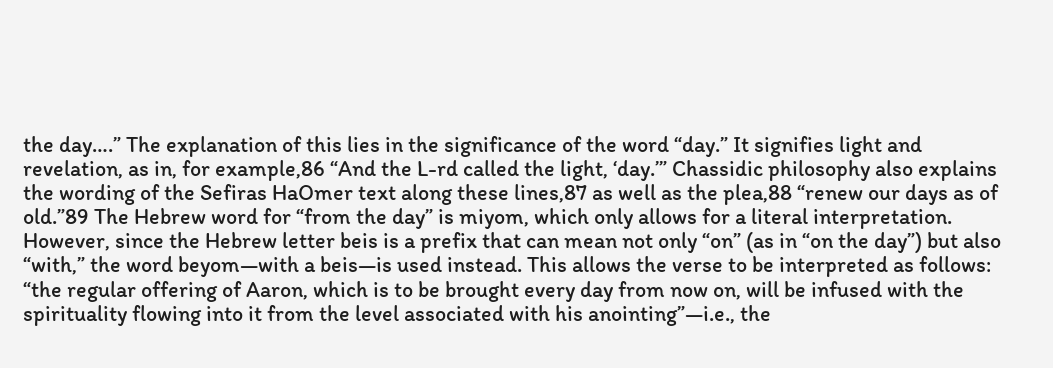the day….” The explanation of this lies in the significance of the word “day.” It signifies light and revelation, as in, for example,86 “And the L-rd called the light, ‘day.’” Chassidic philosophy also explains the wording of the Sefiras HaOmer text along these lines,87 as well as the plea,88 “renew our days as of old.”89 The Hebrew word for “from the day” is miyom, which only allows for a literal interpretation. However, since the Hebrew letter beis is a prefix that can mean not only “on” (as in “on the day”) but also “with,” the word beyom—with a beis—is used instead. This allows the verse to be interpreted as follows: “the regular offering of Aaron, which is to be brought every day from now on, will be infused with the spirituality flowing into it from the level associated with his anointing”—i.e., the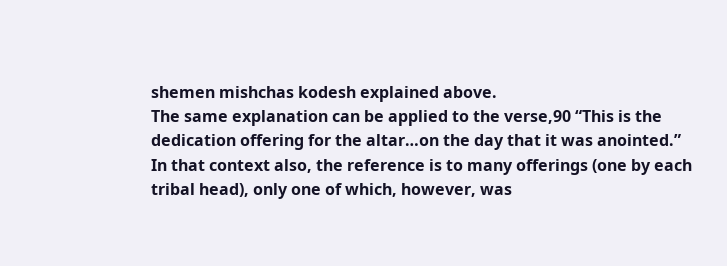shemen mishchas kodesh explained above.
The same explanation can be applied to the verse,90 “This is the dedication offering for the altar…on the day that it was anointed.” In that context also, the reference is to many offerings (one by each tribal head), only one of which, however, was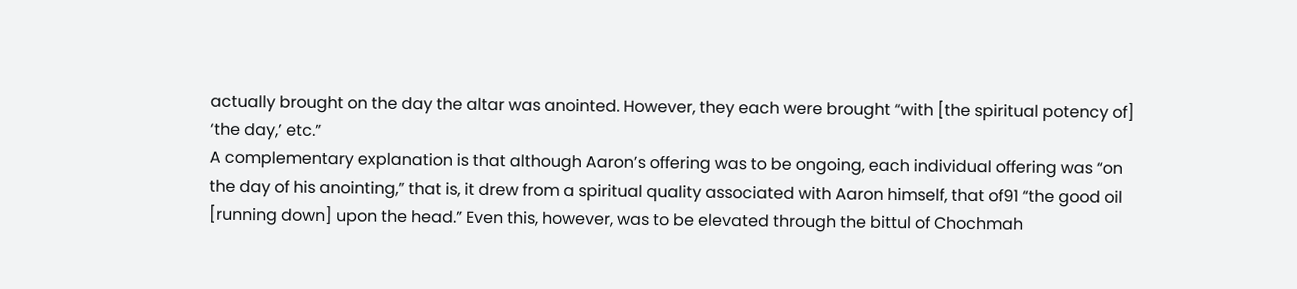actually brought on the day the altar was anointed. However, they each were brought “with [the spiritual potency of] ‘the day,’ etc.”
A complementary explanation is that although Aaron’s offering was to be ongoing, each individual offering was “on the day of his anointing,” that is, it drew from a spiritual quality associated with Aaron himself, that of91 “the good oil [running down] upon the head.” Even this, however, was to be elevated through the bittul of Chochmah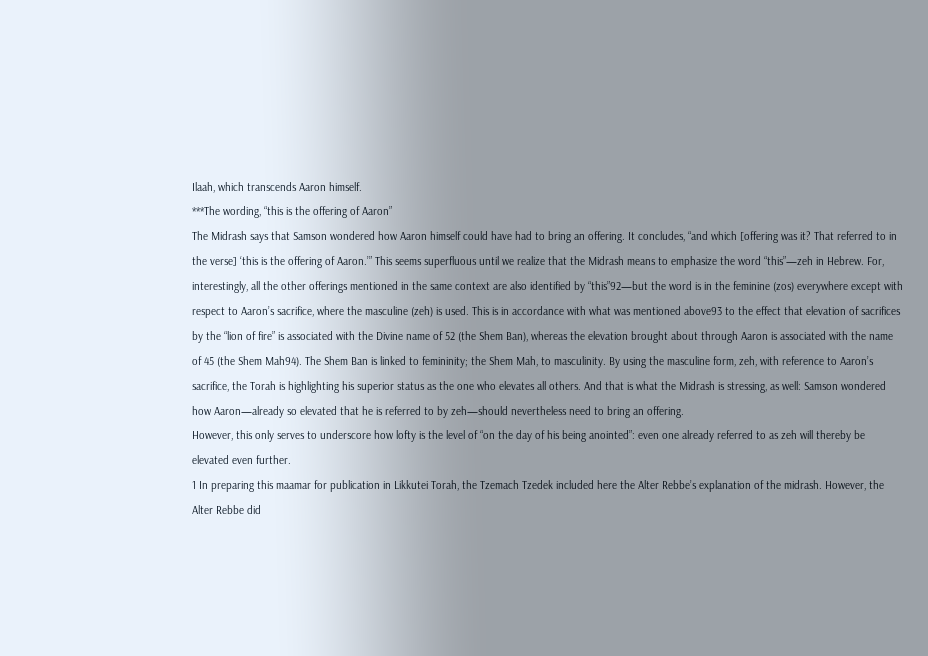Ilaah, which transcends Aaron himself.
***The wording, “this is the offering of Aaron”
The Midrash says that Samson wondered how Aaron himself could have had to bring an offering. It concludes, “and which [offering was it? That referred to in the verse] ‘this is the offering of Aaron.’” This seems superfluous until we realize that the Midrash means to emphasize the word “this”—zeh in Hebrew. For, interestingly, all the other offerings mentioned in the same context are also identified by “this”92—but the word is in the feminine (zos) everywhere except with respect to Aaron’s sacrifice, where the masculine (zeh) is used. This is in accordance with what was mentioned above93 to the effect that elevation of sacrifices by the “lion of fire” is associated with the Divine name of 52 (the Shem Ban), whereas the elevation brought about through Aaron is associated with the name of 45 (the Shem Mah94). The Shem Ban is linked to femininity; the Shem Mah, to masculinity. By using the masculine form, zeh, with reference to Aaron’s sacrifice, the Torah is highlighting his superior status as the one who elevates all others. And that is what the Midrash is stressing, as well: Samson wondered how Aaron—already so elevated that he is referred to by zeh—should nevertheless need to bring an offering.
However, this only serves to underscore how lofty is the level of “on the day of his being anointed”: even one already referred to as zeh will thereby be elevated even further.
1 In preparing this maamar for publication in Likkutei Torah, the Tzemach Tzedek included here the Alter Rebbe’s explanation of the midrash. However, the Alter Rebbe did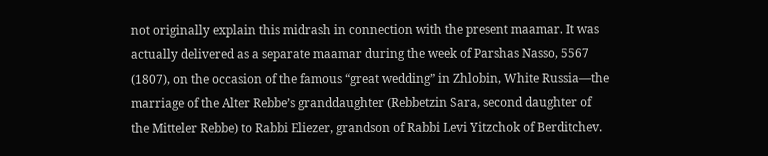not originally explain this midrash in connection with the present maamar. It was actually delivered as a separate maamar during the week of Parshas Nasso, 5567 (1807), on the occasion of the famous “great wedding” in Zhlobin, White Russia—the marriage of the Alter Rebbe’s granddaughter (Rebbetzin Sara, second daughter of the Mitteler Rebbe) to Rabbi Eliezer, grandson of Rabbi Levi Yitzchok of Berditchev.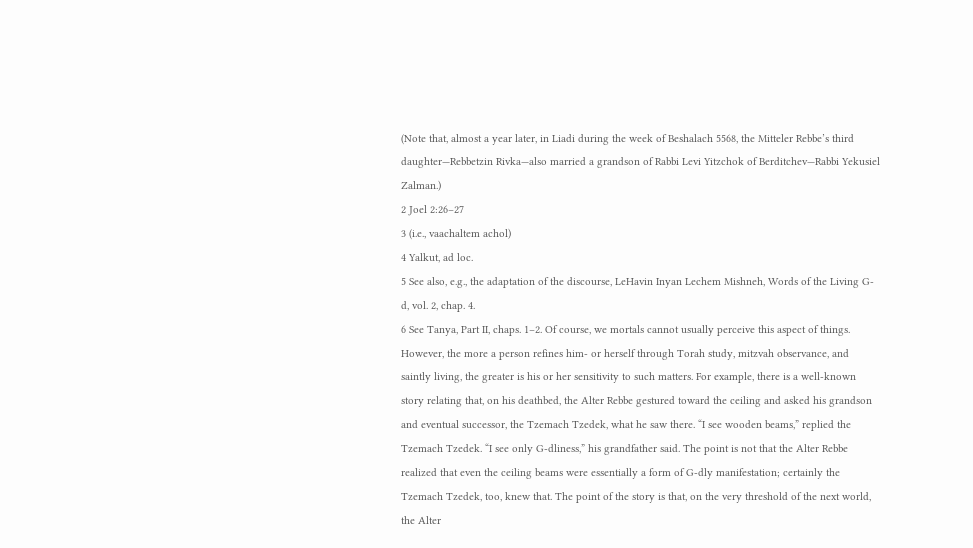(Note that, almost a year later, in Liadi during the week of Beshalach 5568, the Mitteler Rebbe’s third daughter—Rebbetzin Rivka—also married a grandson of Rabbi Levi Yitzchok of Berditchev—Rabbi Yekusiel Zalman.)
2 Joel 2:26–27
3 (i.e., vaachaltem achol)
4 Yalkut, ad loc.
5 See also, e.g., the adaptation of the discourse, LeHavin Inyan Lechem Mishneh, Words of the Living G-d, vol. 2, chap. 4.
6 See Tanya, Part II, chaps. 1–2. Of course, we mortals cannot usually perceive this aspect of things. However, the more a person refines him- or herself through Torah study, mitzvah observance, and saintly living, the greater is his or her sensitivity to such matters. For example, there is a well-known story relating that, on his deathbed, the Alter Rebbe gestured toward the ceiling and asked his grandson and eventual successor, the Tzemach Tzedek, what he saw there. “I see wooden beams,” replied the Tzemach Tzedek. “I see only G-dliness,” his grandfather said. The point is not that the Alter Rebbe realized that even the ceiling beams were essentially a form of G-dly manifestation; certainly the Tzemach Tzedek, too, knew that. The point of the story is that, on the very threshold of the next world, the Alter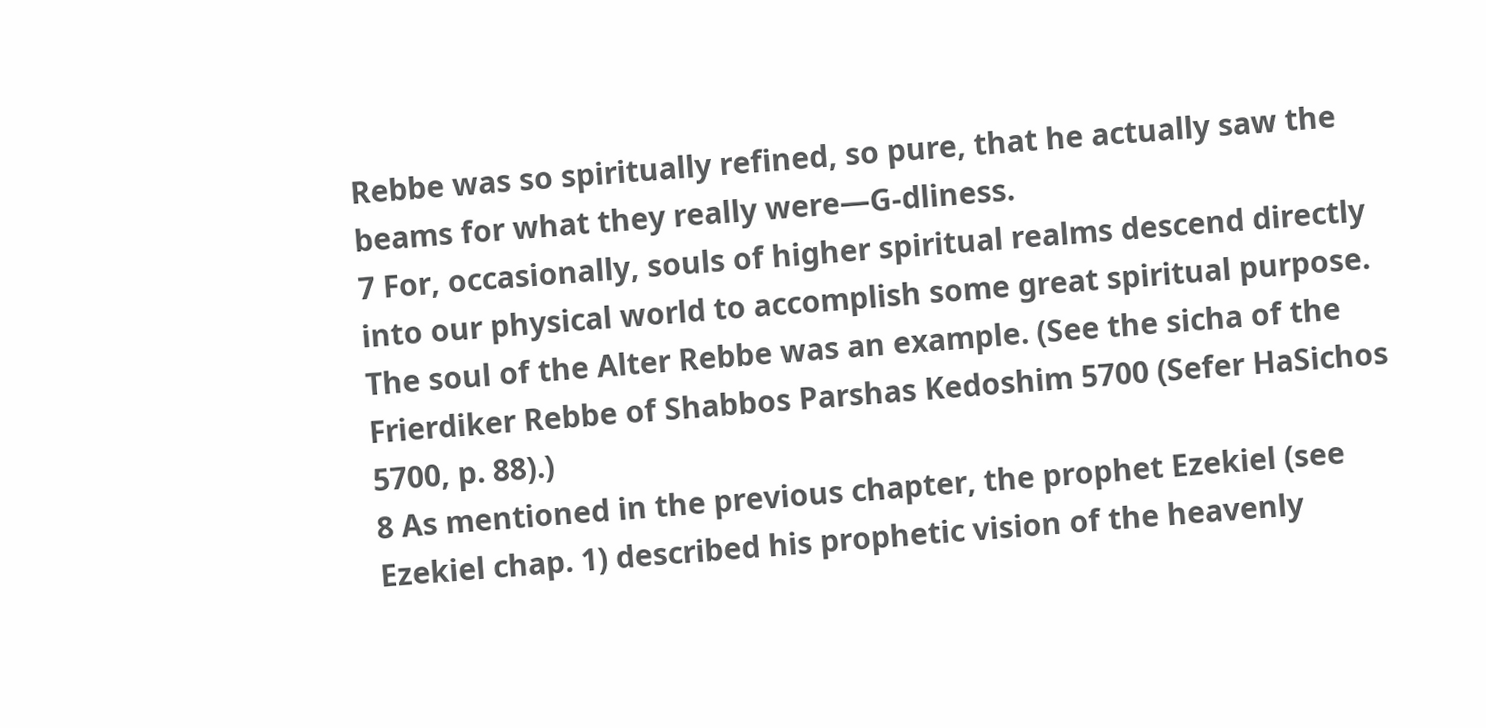Rebbe was so spiritually refined, so pure, that he actually saw the beams for what they really were—G-dliness.
7 For, occasionally, souls of higher spiritual realms descend directly into our physical world to accomplish some great spiritual purpose. The soul of the Alter Rebbe was an example. (See the sicha of the Frierdiker Rebbe of Shabbos Parshas Kedoshim 5700 (Sefer HaSichos 5700, p. 88).)
8 As mentioned in the previous chapter, the prophet Ezekiel (see Ezekiel chap. 1) described his prophetic vision of the heavenly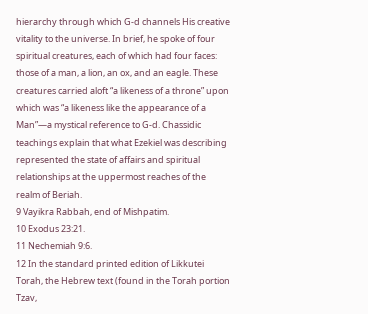hierarchy through which G-d channels His creative vitality to the universe. In brief, he spoke of four spiritual creatures, each of which had four faces: those of a man, a lion, an ox, and an eagle. These creatures carried aloft “a likeness of a throne” upon which was “a likeness like the appearance of a Man”—a mystical reference to G-d. Chassidic teachings explain that what Ezekiel was describing represented the state of affairs and spiritual relationships at the uppermost reaches of the realm of Beriah.
9 Vayikra Rabbah, end of Mishpatim.
10 Exodus 23:21.
11 Nechemiah 9:6.
12 In the standard printed edition of Likkutei Torah, the Hebrew text (found in the Torah portion Tzav,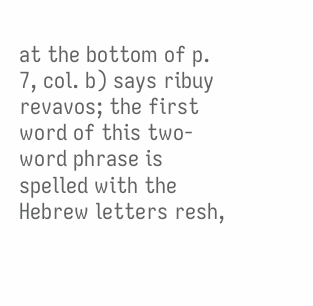at the bottom of p. 7, col. b) says ribuy revavos; the first word of this two-word phrase is spelled with the Hebrew letters resh,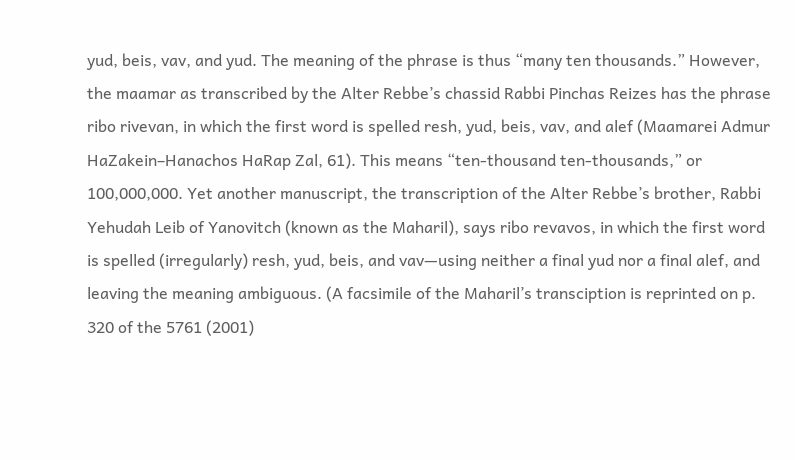yud, beis, vav, and yud. The meaning of the phrase is thus “many ten thousands.” However, the maamar as transcribed by the Alter Rebbe’s chassid Rabbi Pinchas Reizes has the phrase ribo rivevan, in which the first word is spelled resh, yud, beis, vav, and alef (Maamarei Admur HaZakein–Hanachos HaRap Zal, 61). This means “ten-thousand ten-thousands,” or 100,000,000. Yet another manuscript, the transcription of the Alter Rebbe’s brother, Rabbi Yehudah Leib of Yanovitch (known as the Maharil), says ribo revavos, in which the first word is spelled (irregularly) resh, yud, beis, and vav—using neither a final yud nor a final alef, and leaving the meaning ambiguous. (A facsimile of the Maharil’s transciption is reprinted on p. 320 of the 5761 (2001)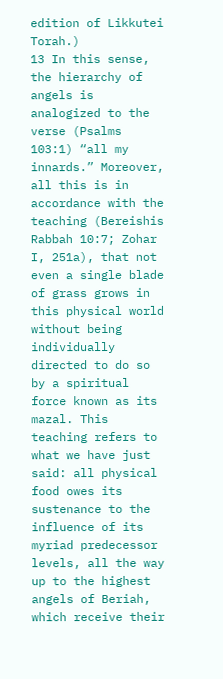edition of Likkutei Torah.)
13 In this sense, the hierarchy of angels is analogized to the verse (Psalms 103:1) “all my innards.” Moreover, all this is in accordance with the teaching (Bereishis Rabbah 10:7; Zohar I, 251a), that not even a single blade of grass grows in this physical world without being individually directed to do so by a spiritual force known as its mazal. This teaching refers to what we have just said: all physical food owes its sustenance to the influence of its myriad predecessor levels, all the way up to the highest angels of Beriah, which receive their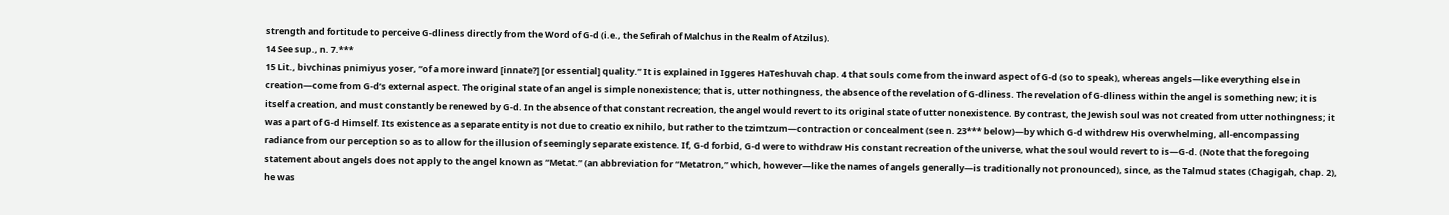strength and fortitude to perceive G-dliness directly from the Word of G-d (i.e., the Sefirah of Malchus in the Realm of Atzilus).
14 See sup., n. 7.***
15 Lit., bivchinas pnimiyus yoser, “of a more inward [innate?] [or essential] quality.” It is explained in Iggeres HaTeshuvah chap. 4 that souls come from the inward aspect of G-d (so to speak), whereas angels—like everything else in creation—come from G-d’s external aspect. The original state of an angel is simple nonexistence; that is, utter nothingness, the absence of the revelation of G-dliness. The revelation of G-dliness within the angel is something new; it is itself a creation, and must constantly be renewed by G-d. In the absence of that constant recreation, the angel would revert to its original state of utter nonexistence. By contrast, the Jewish soul was not created from utter nothingness; it was a part of G-d Himself. Its existence as a separate entity is not due to creatio ex nihilo, but rather to the tzimtzum—contraction or concealment (see n. 23*** below)—by which G-d withdrew His overwhelming, all-encompassing radiance from our perception so as to allow for the illusion of seemingly separate existence. If, G-d forbid, G-d were to withdraw His constant recreation of the universe, what the soul would revert to is—G-d. (Note that the foregoing statement about angels does not apply to the angel known as “Metat.” (an abbreviation for “Metatron,” which, however—like the names of angels generally—is traditionally not pronounced), since, as the Talmud states (Chagigah, chap. 2), he was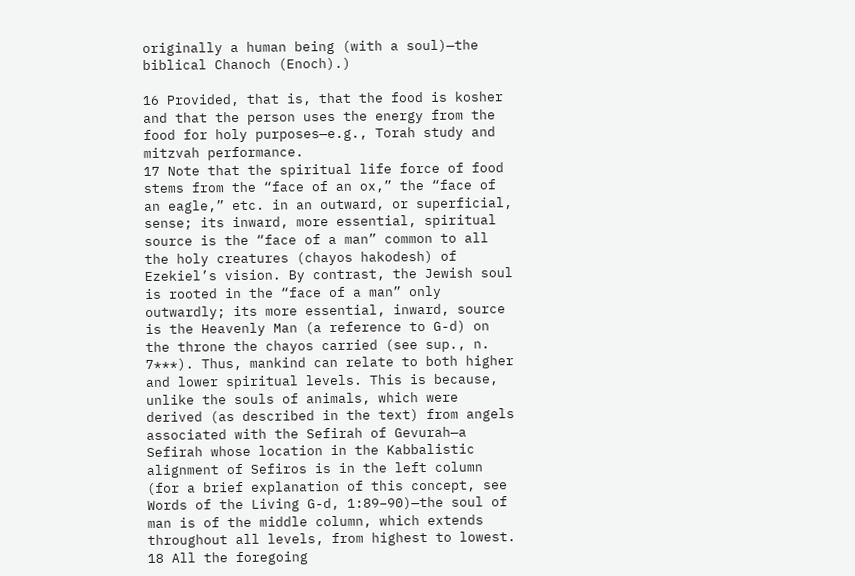originally a human being (with a soul)—the biblical Chanoch (Enoch).)

16 Provided, that is, that the food is kosher and that the person uses the energy from the food for holy purposes—e.g., Torah study and mitzvah performance.
17 Note that the spiritual life force of food stems from the “face of an ox,” the “face of an eagle,” etc. in an outward, or superficial, sense; its inward, more essential, spiritual source is the “face of a man” common to all the holy creatures (chayos hakodesh) of Ezekiel’s vision. By contrast, the Jewish soul is rooted in the “face of a man” only outwardly; its more essential, inward, source is the Heavenly Man (a reference to G-d) on the throne the chayos carried (see sup., n. 7***). Thus, mankind can relate to both higher and lower spiritual levels. This is because, unlike the souls of animals, which were derived (as described in the text) from angels associated with the Sefirah of Gevurah—a Sefirah whose location in the Kabbalistic alignment of Sefiros is in the left column (for a brief explanation of this concept, see Words of the Living G-d, 1:89–90)—the soul of man is of the middle column, which extends throughout all levels, from highest to lowest.
18 All the foregoing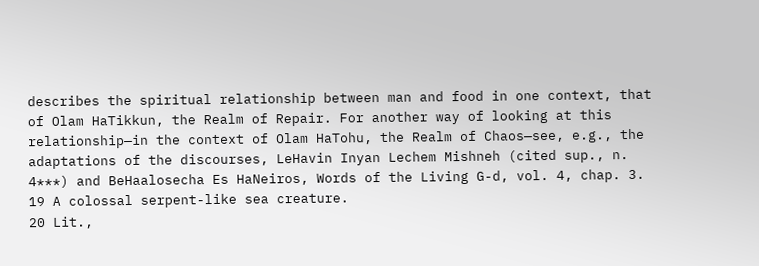describes the spiritual relationship between man and food in one context, that of Olam HaTikkun, the Realm of Repair. For another way of looking at this relationship—in the context of Olam HaTohu, the Realm of Chaos—see, e.g., the adaptations of the discourses, LeHavin Inyan Lechem Mishneh (cited sup., n. 4***) and BeHaalosecha Es HaNeiros, Words of the Living G-d, vol. 4, chap. 3.
19 A colossal serpent-like sea creature.
20 Lit.,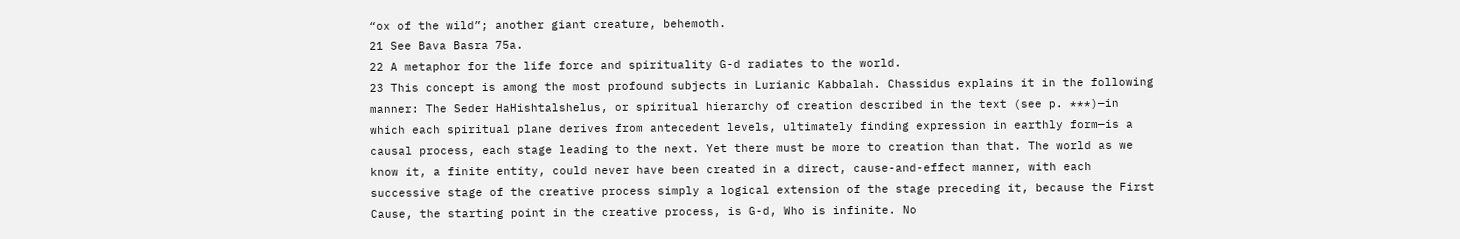“ox of the wild”; another giant creature, behemoth.
21 See Bava Basra 75a.
22 A metaphor for the life force and spirituality G-d radiates to the world.
23 This concept is among the most profound subjects in Lurianic Kabbalah. Chassidus explains it in the following manner: The Seder HaHishtalshelus, or spiritual hierarchy of creation described in the text (see p. ***)—in which each spiritual plane derives from antecedent levels, ultimately finding expression in earthly form—is a causal process, each stage leading to the next. Yet there must be more to creation than that. The world as we know it, a finite entity, could never have been created in a direct, cause-and-effect manner, with each successive stage of the creative process simply a logical extension of the stage preceding it, because the First Cause, the starting point in the creative process, is G-d, Who is infinite. No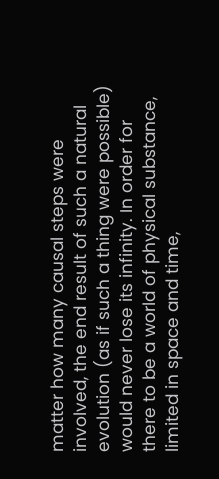matter how many causal steps were involved, the end result of such a natural evolution (as if such a thing were possible) would never lose its infinity. In order for there to be a world of physical substance, limited in space and time,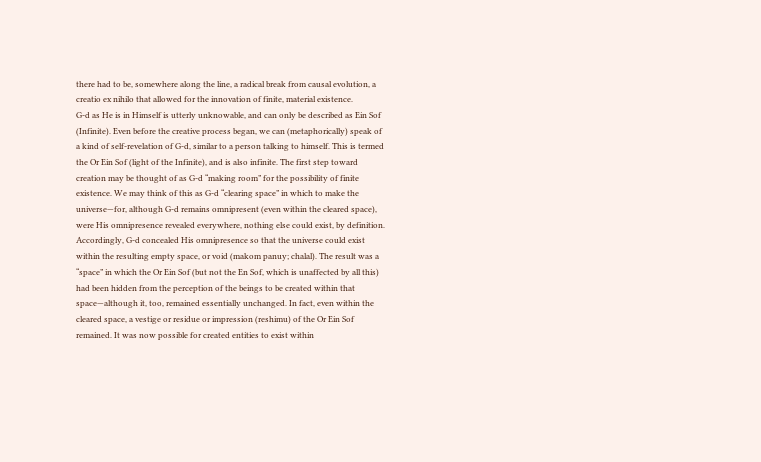there had to be, somewhere along the line, a radical break from causal evolution, a creatio ex nihilo that allowed for the innovation of finite, material existence.
G-d as He is in Himself is utterly unknowable, and can only be described as Ein Sof (Infinite). Even before the creative process began, we can (metaphorically) speak of a kind of self-revelation of G-d, similar to a person talking to himself. This is termed the Or Ein Sof (light of the Infinite), and is also infinite. The first step toward creation may be thought of as G-d “making room” for the possibility of finite existence. We may think of this as G-d “clearing space” in which to make the universe—for, although G-d remains omnipresent (even within the cleared space), were His omnipresence revealed everywhere, nothing else could exist, by definition. Accordingly, G-d concealed His omnipresence so that the universe could exist within the resulting empty space, or void (makom panuy; chalal). The result was a “space” in which the Or Ein Sof (but not the En Sof, which is unaffected by all this) had been hidden from the perception of the beings to be created within that space—although it, too, remained essentially unchanged. In fact, even within the cleared space, a vestige or residue or impression (reshimu) of the Or Ein Sof remained. It was now possible for created entities to exist within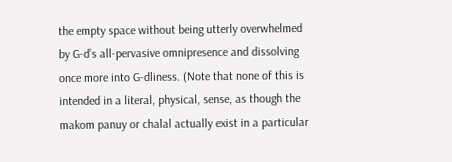the empty space without being utterly overwhelmed by G-d’s all-pervasive omnipresence and dissolving once more into G-dliness. (Note that none of this is intended in a literal, physical, sense, as though the makom panuy or chalal actually exist in a particular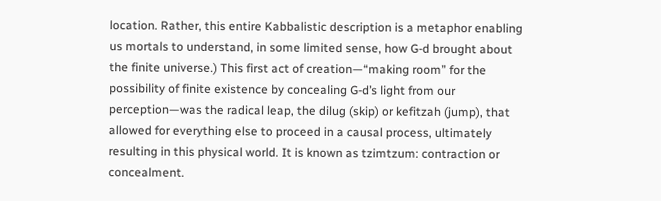location. Rather, this entire Kabbalistic description is a metaphor enabling us mortals to understand, in some limited sense, how G-d brought about the finite universe.) This first act of creation—“making room” for the possibility of finite existence by concealing G-d’s light from our perception—was the radical leap, the dilug (skip) or kefitzah (jump), that allowed for everything else to proceed in a causal process, ultimately resulting in this physical world. It is known as tzimtzum: contraction or concealment.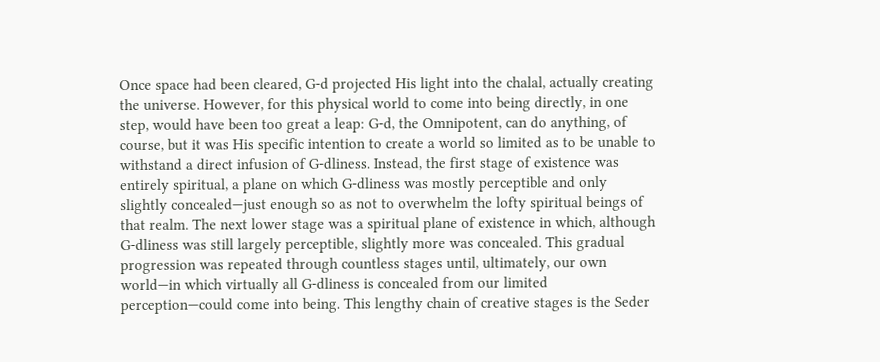Once space had been cleared, G-d projected His light into the chalal, actually creating the universe. However, for this physical world to come into being directly, in one step, would have been too great a leap: G-d, the Omnipotent, can do anything, of course, but it was His specific intention to create a world so limited as to be unable to withstand a direct infusion of G-dliness. Instead, the first stage of existence was entirely spiritual, a plane on which G-dliness was mostly perceptible and only slightly concealed—just enough so as not to overwhelm the lofty spiritual beings of that realm. The next lower stage was a spiritual plane of existence in which, although G-dliness was still largely perceptible, slightly more was concealed. This gradual progression was repeated through countless stages until, ultimately, our own world—in which virtually all G-dliness is concealed from our limited perception—could come into being. This lengthy chain of creative stages is the Seder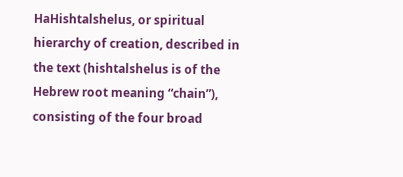HaHishtalshelus, or spiritual hierarchy of creation, described in the text (hishtalshelus is of the Hebrew root meaning “chain”), consisting of the four broad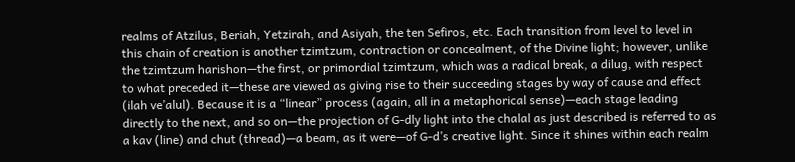realms of Atzilus, Beriah, Yetzirah, and Asiyah, the ten Sefiros, etc. Each transition from level to level in this chain of creation is another tzimtzum, contraction or concealment, of the Divine light; however, unlike the tzimtzum harishon—the first, or primordial tzimtzum, which was a radical break, a dilug, with respect to what preceded it—these are viewed as giving rise to their succeeding stages by way of cause and effect (ilah ve’alul). Because it is a “linear” process (again, all in a metaphorical sense)—each stage leading directly to the next, and so on—the projection of G-dly light into the chalal as just described is referred to as a kav (line) and chut (thread)—a beam, as it were—of G-d’s creative light. Since it shines within each realm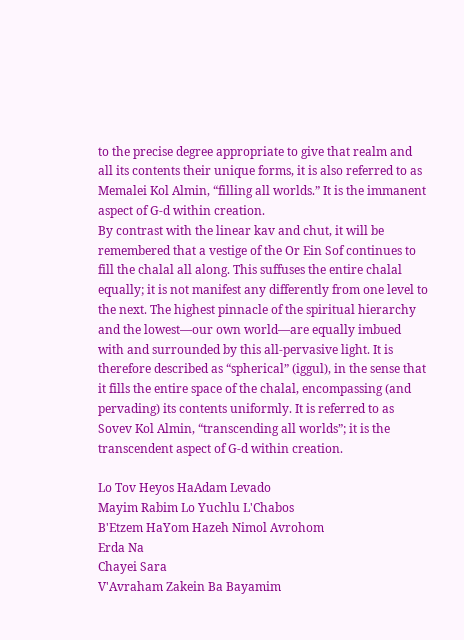to the precise degree appropriate to give that realm and all its contents their unique forms, it is also referred to as Memalei Kol Almin, “filling all worlds.” It is the immanent aspect of G-d within creation.
By contrast with the linear kav and chut, it will be remembered that a vestige of the Or Ein Sof continues to fill the chalal all along. This suffuses the entire chalal equally; it is not manifest any differently from one level to the next. The highest pinnacle of the spiritual hierarchy and the lowest—our own world—are equally imbued with and surrounded by this all-pervasive light. It is therefore described as “spherical” (iggul), in the sense that it fills the entire space of the chalal, encompassing (and pervading) its contents uniformly. It is referred to as Sovev Kol Almin, “transcending all worlds”; it is the transcendent aspect of G-d within creation.

Lo Tov Heyos HaAdam Levado
Mayim Rabim Lo Yuchlu L'Chabos
B'Etzem HaYom Hazeh Nimol Avrohom
Erda Na
Chayei Sara
V'Avraham Zakein Ba Bayamim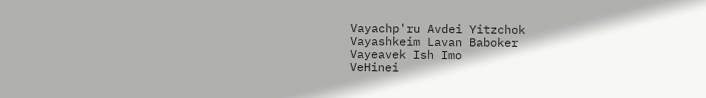Vayachp'ru Avdei Yitzchok
Vayashkeim Lavan Baboker
Vayeavek Ish Imo
VeHinei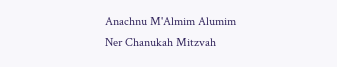Anachnu M'Almim Alumim
Ner Chanukah Mitzvah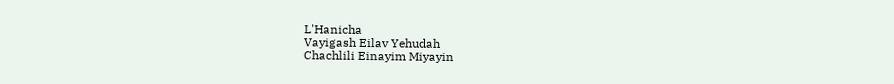L'Hanicha
Vayigash Eilav Yehudah
Chachlili Einayim Miyayin